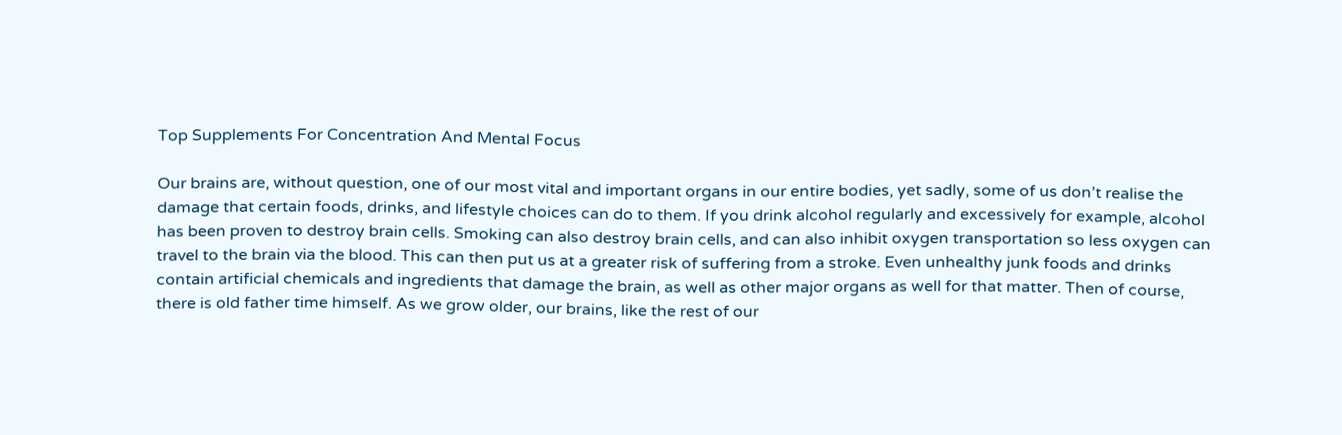Top Supplements For Concentration And Mental Focus

Our brains are, without question, one of our most vital and important organs in our entire bodies, yet sadly, some of us don’t realise the damage that certain foods, drinks, and lifestyle choices can do to them. If you drink alcohol regularly and excessively for example, alcohol has been proven to destroy brain cells. Smoking can also destroy brain cells, and can also inhibit oxygen transportation so less oxygen can travel to the brain via the blood. This can then put us at a greater risk of suffering from a stroke. Even unhealthy junk foods and drinks contain artificial chemicals and ingredients that damage the brain, as well as other major organs as well for that matter. Then of course, there is old father time himself. As we grow older, our brains, like the rest of our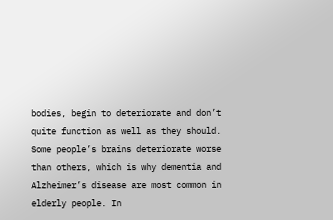bodies, begin to deteriorate and don’t quite function as well as they should. Some people’s brains deteriorate worse than others, which is why dementia and Alzheimer’s disease are most common in elderly people. In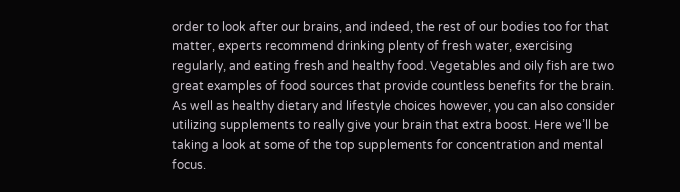order to look after our brains, and indeed, the rest of our bodies too for that matter, experts recommend drinking plenty of fresh water, exercising regularly, and eating fresh and healthy food. Vegetables and oily fish are two great examples of food sources that provide countless benefits for the brain. As well as healthy dietary and lifestyle choices however, you can also consider utilizing supplements to really give your brain that extra boost. Here we’ll be taking a look at some of the top supplements for concentration and mental focus.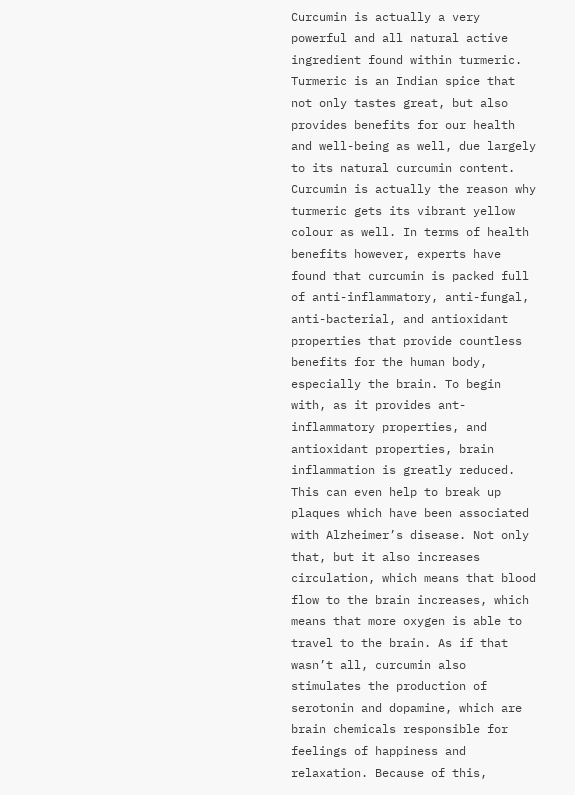Curcumin is actually a very powerful and all natural active ingredient found within turmeric. Turmeric is an Indian spice that not only tastes great, but also provides benefits for our health and well-being as well, due largely to its natural curcumin content. Curcumin is actually the reason why turmeric gets its vibrant yellow colour as well. In terms of health benefits however, experts have found that curcumin is packed full of anti-inflammatory, anti-fungal, anti-bacterial, and antioxidant properties that provide countless benefits for the human body, especially the brain. To begin with, as it provides ant-inflammatory properties, and antioxidant properties, brain inflammation is greatly reduced. This can even help to break up plaques which have been associated with Alzheimer’s disease. Not only that, but it also increases circulation, which means that blood flow to the brain increases, which means that more oxygen is able to travel to the brain. As if that wasn’t all, curcumin also stimulates the production of serotonin and dopamine, which are brain chemicals responsible for feelings of happiness and relaxation. Because of this,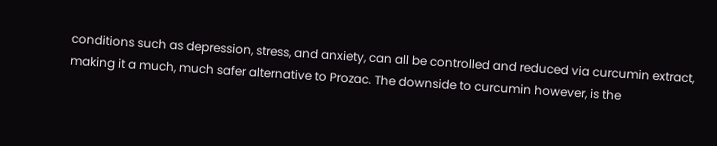conditions such as depression, stress, and anxiety, can all be controlled and reduced via curcumin extract, making it a much, much safer alternative to Prozac. The downside to curcumin however, is the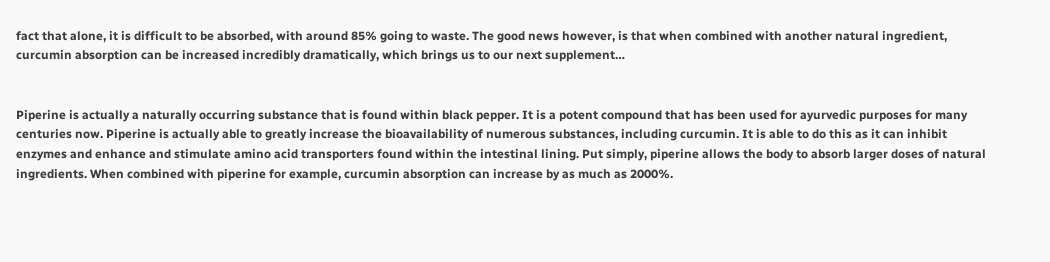fact that alone, it is difficult to be absorbed, with around 85% going to waste. The good news however, is that when combined with another natural ingredient, curcumin absorption can be increased incredibly dramatically, which brings us to our next supplement…


Piperine is actually a naturally occurring substance that is found within black pepper. It is a potent compound that has been used for ayurvedic purposes for many centuries now. Piperine is actually able to greatly increase the bioavailability of numerous substances, including curcumin. It is able to do this as it can inhibit enzymes and enhance and stimulate amino acid transporters found within the intestinal lining. Put simply, piperine allows the body to absorb larger doses of natural ingredients. When combined with piperine for example, curcumin absorption can increase by as much as 2000%.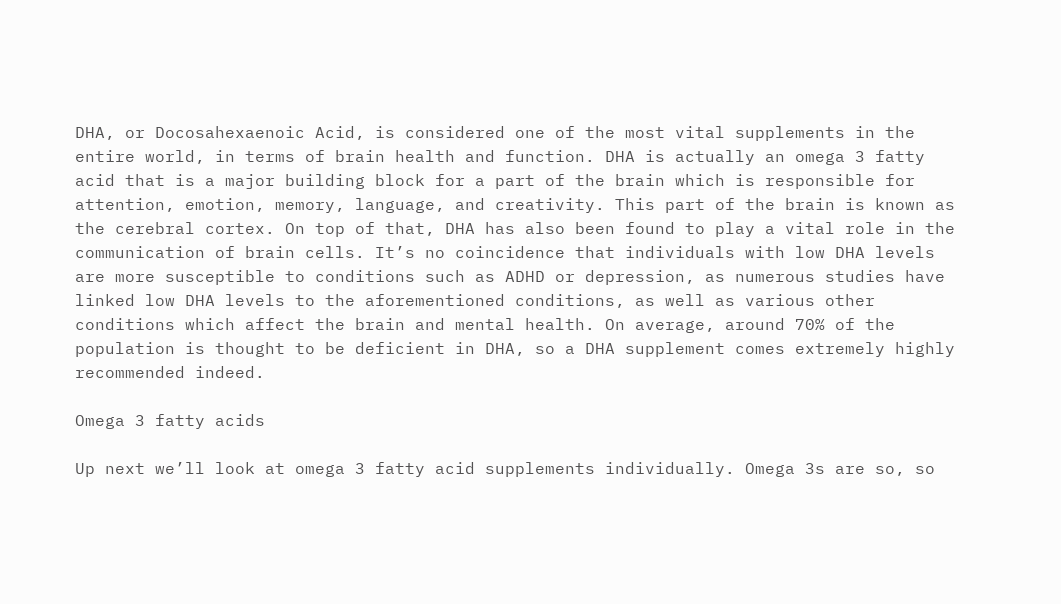DHA, or Docosahexaenoic Acid, is considered one of the most vital supplements in the entire world, in terms of brain health and function. DHA is actually an omega 3 fatty acid that is a major building block for a part of the brain which is responsible for attention, emotion, memory, language, and creativity. This part of the brain is known as the cerebral cortex. On top of that, DHA has also been found to play a vital role in the communication of brain cells. It’s no coincidence that individuals with low DHA levels are more susceptible to conditions such as ADHD or depression, as numerous studies have linked low DHA levels to the aforementioned conditions, as well as various other conditions which affect the brain and mental health. On average, around 70% of the population is thought to be deficient in DHA, so a DHA supplement comes extremely highly recommended indeed.

Omega 3 fatty acids

Up next we’ll look at omega 3 fatty acid supplements individually. Omega 3s are so, so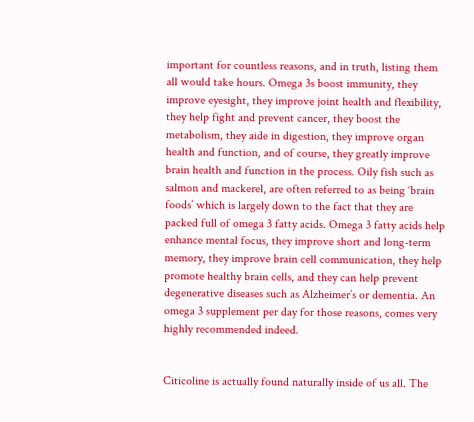important for countless reasons, and in truth, listing them all would take hours. Omega 3s boost immunity, they improve eyesight, they improve joint health and flexibility, they help fight and prevent cancer, they boost the metabolism, they aide in digestion, they improve organ health and function, and of course, they greatly improve brain health and function in the process. Oily fish such as salmon and mackerel, are often referred to as being ‘brain foods’ which is largely down to the fact that they are packed full of omega 3 fatty acids. Omega 3 fatty acids help enhance mental focus, they improve short and long-term memory, they improve brain cell communication, they help promote healthy brain cells, and they can help prevent degenerative diseases such as Alzheimer’s or dementia. An omega 3 supplement per day for those reasons, comes very highly recommended indeed.


Citicoline is actually found naturally inside of us all. The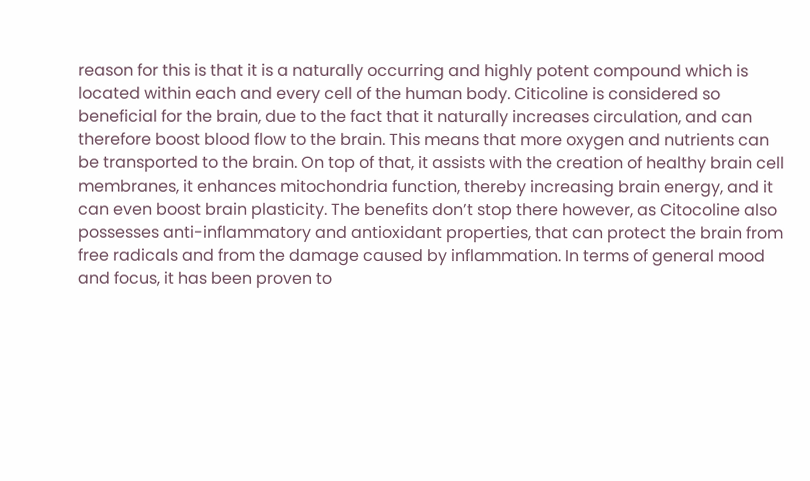reason for this is that it is a naturally occurring and highly potent compound which is located within each and every cell of the human body. Citicoline is considered so beneficial for the brain, due to the fact that it naturally increases circulation, and can therefore boost blood flow to the brain. This means that more oxygen and nutrients can be transported to the brain. On top of that, it assists with the creation of healthy brain cell membranes, it enhances mitochondria function, thereby increasing brain energy, and it can even boost brain plasticity. The benefits don’t stop there however, as Citocoline also possesses anti-inflammatory and antioxidant properties, that can protect the brain from free radicals and from the damage caused by inflammation. In terms of general mood and focus, it has been proven to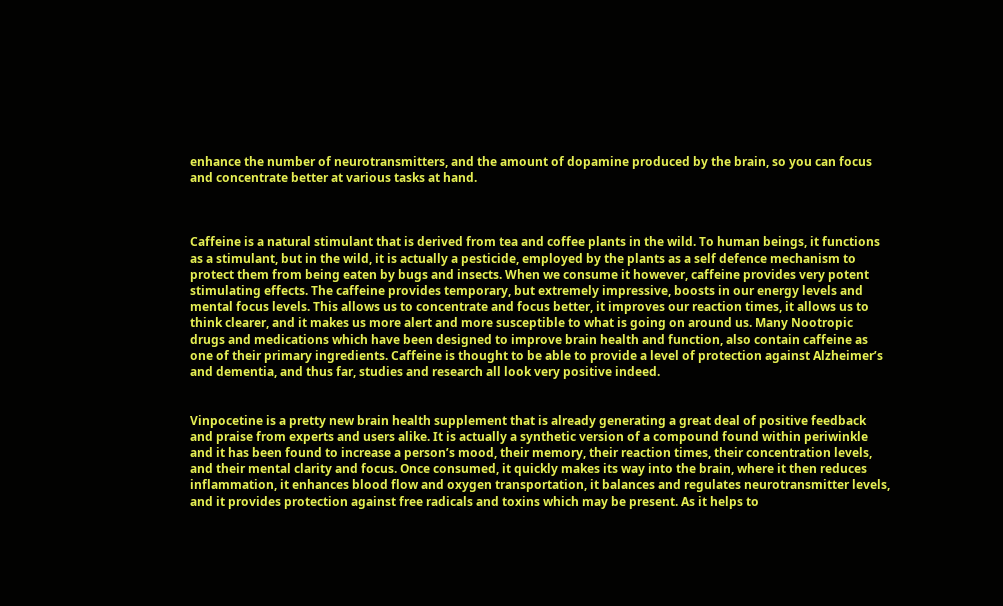enhance the number of neurotransmitters, and the amount of dopamine produced by the brain, so you can focus and concentrate better at various tasks at hand.



Caffeine is a natural stimulant that is derived from tea and coffee plants in the wild. To human beings, it functions as a stimulant, but in the wild, it is actually a pesticide, employed by the plants as a self defence mechanism to protect them from being eaten by bugs and insects. When we consume it however, caffeine provides very potent stimulating effects. The caffeine provides temporary, but extremely impressive, boosts in our energy levels and mental focus levels. This allows us to concentrate and focus better, it improves our reaction times, it allows us to think clearer, and it makes us more alert and more susceptible to what is going on around us. Many Nootropic drugs and medications which have been designed to improve brain health and function, also contain caffeine as one of their primary ingredients. Caffeine is thought to be able to provide a level of protection against Alzheimer’s and dementia, and thus far, studies and research all look very positive indeed.


Vinpocetine is a pretty new brain health supplement that is already generating a great deal of positive feedback and praise from experts and users alike. It is actually a synthetic version of a compound found within periwinkle and it has been found to increase a person’s mood, their memory, their reaction times, their concentration levels, and their mental clarity and focus. Once consumed, it quickly makes its way into the brain, where it then reduces inflammation, it enhances blood flow and oxygen transportation, it balances and regulates neurotransmitter levels, and it provides protection against free radicals and toxins which may be present. As it helps to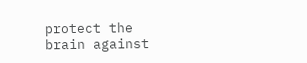protect the brain against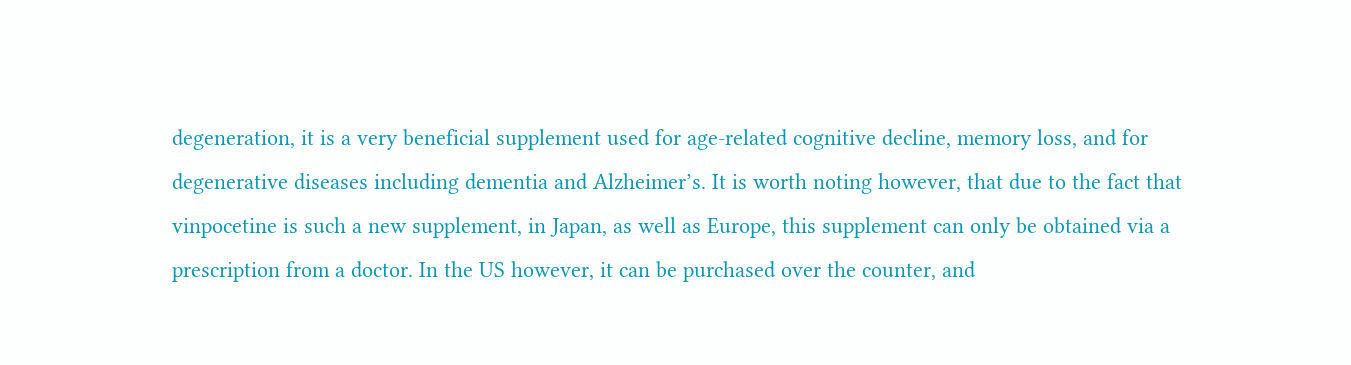degeneration, it is a very beneficial supplement used for age-related cognitive decline, memory loss, and for degenerative diseases including dementia and Alzheimer’s. It is worth noting however, that due to the fact that vinpocetine is such a new supplement, in Japan, as well as Europe, this supplement can only be obtained via a prescription from a doctor. In the US however, it can be purchased over the counter, and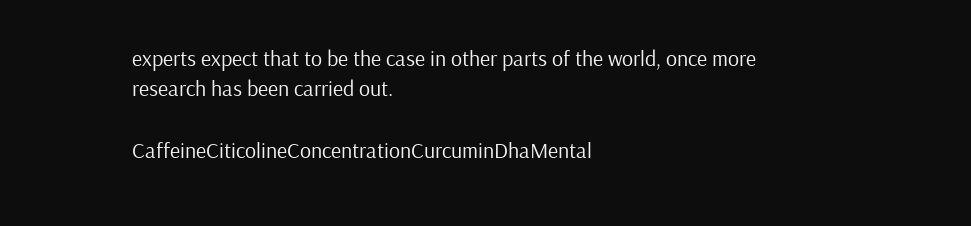experts expect that to be the case in other parts of the world, once more research has been carried out.

CaffeineCiticolineConcentrationCurcuminDhaMental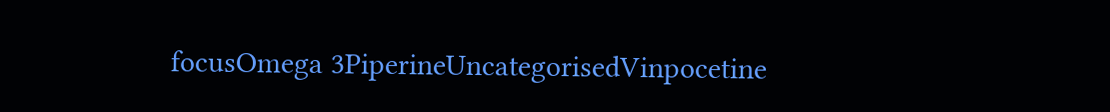focusOmega 3PiperineUncategorisedVinpocetine